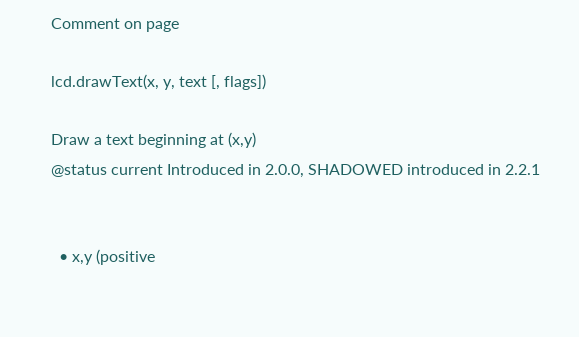Comment on page

lcd.drawText(x, y, text [, flags])

Draw a text beginning at (x,y)
@status current Introduced in 2.0.0, SHADOWED introduced in 2.2.1


  • x,y (positive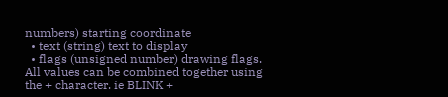numbers) starting coordinate
  • text (string) text to display
  • flags (unsigned number) drawing flags. All values can be combined together using the + character. ie BLINK +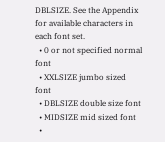DBLSIZE. See the Appendix for available characters in each font set.
  • 0 or not specified normal font
  • XXLSIZE jumbo sized font
  • DBLSIZE double size font
  • MIDSIZE mid sized font
  •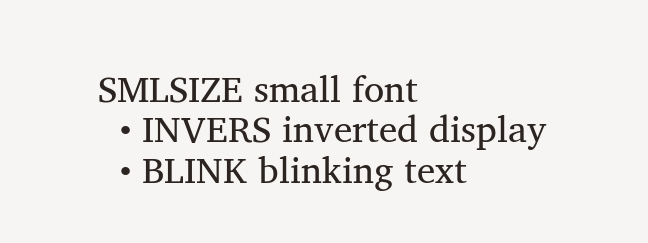SMLSIZE small font
  • INVERS inverted display
  • BLINK blinking text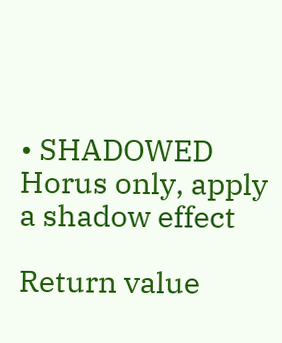• SHADOWED Horus only, apply a shadow effect

Return value